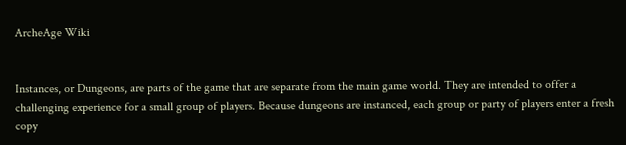ArcheAge Wiki


Instances, or Dungeons, are parts of the game that are separate from the main game world. They are intended to offer a challenging experience for a small group of players. Because dungeons are instanced, each group or party of players enter a fresh copy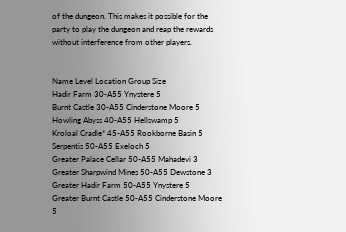of the dungeon. This makes it possible for the party to play the dungeon and reap the rewards without interference from other players.


Name Level Location Group Size
Hadir Farm 30-A55 Ynystere 5
Burnt Castle 30-A55 Cinderstone Moore 5
Howling Abyss 40-A55 Hellswamp 5
Kroloal Cradle* 45-A55 Rookborne Basin 5
Serpentis 50-A55 Exeloch 5
Greater Palace Cellar 50-A55 Mahadevi 3
Greater Sharpwind Mines 50-A55 Dewstone 3
Greater Hadir Farm 50-A55 Ynystere 5
Greater Burnt Castle 50-A55 Cinderstone Moore 5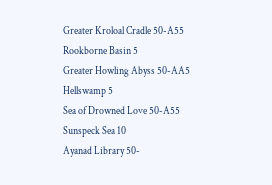Greater Kroloal Cradle 50-A55 Rookborne Basin 5
Greater Howling Abyss 50-AA5 Hellswamp 5
Sea of Drowned Love 50-A55 Sunspeck Sea 10
Ayanad Library 50-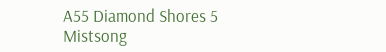A55 Diamond Shores 5
Mistsong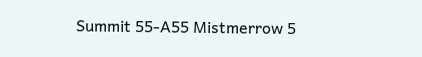Summit 55-A55 Mistmerrow 5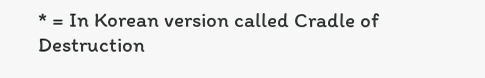* = In Korean version called Cradle of Destruction